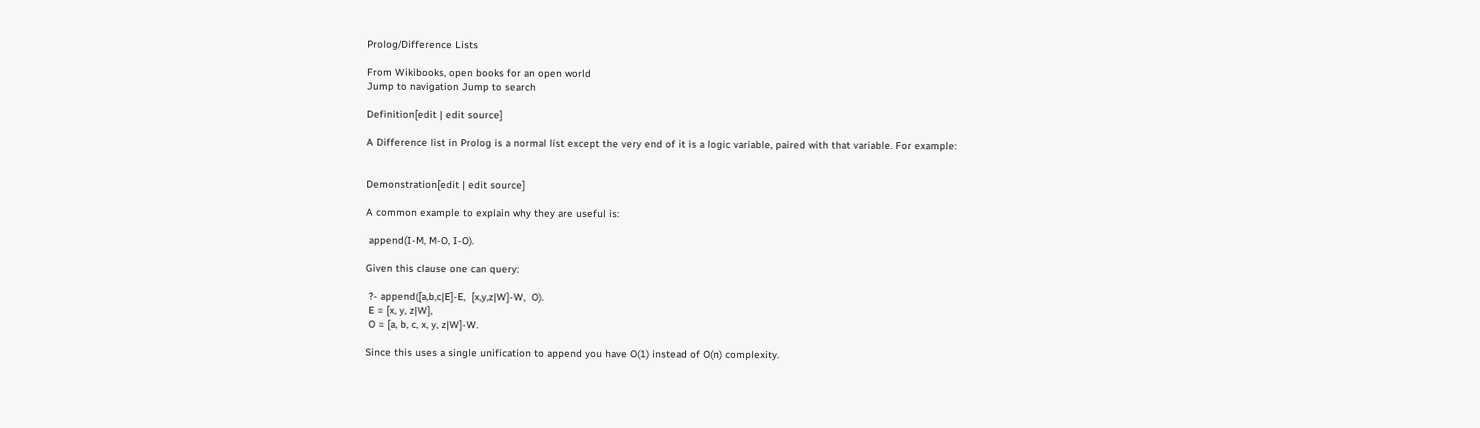Prolog/Difference Lists

From Wikibooks, open books for an open world
Jump to navigation Jump to search

Definition[edit | edit source]

A Difference list in Prolog is a normal list except the very end of it is a logic variable, paired with that variable. For example:


Demonstration[edit | edit source]

A common example to explain why they are useful is:

 append(I-M, M-O, I-O).

Given this clause one can query:

 ?- append([a,b,c|E]-E,  [x,y,z|W]-W,  O).
 E = [x, y, z|W],
 O = [a, b, c, x, y, z|W]-W.

Since this uses a single unification to append you have O(1) instead of O(n) complexity.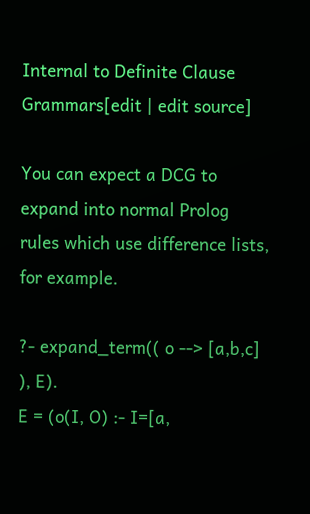Internal to Definite Clause Grammars[edit | edit source]

You can expect a DCG to expand into normal Prolog rules which use difference lists, for example.

?- expand_term(( o --> [a,b,c] ), E).
E = (o(I, O) :- I=[a,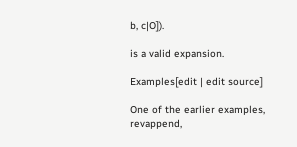b, c|O]).

is a valid expansion.

Examples[edit | edit source]

One of the earlier examples, revappend,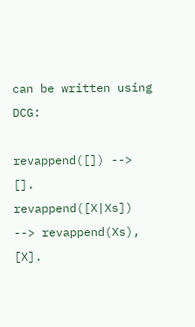can be written using DCG:

revappend([]) --> [].
revappend([X|Xs]) --> revappend(Xs), [X].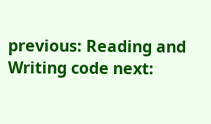previous: Reading and Writing code next: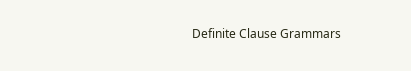Definite Clause Grammars